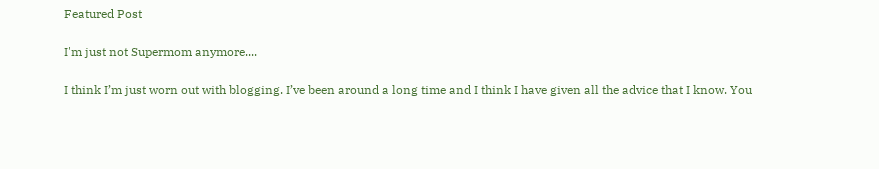Featured Post

I'm just not Supermom anymore....

I think I’m just worn out with blogging. I’ve been around a long time and I think I have given all the advice that I know. You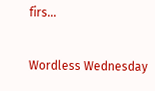firs...

Wordless Wednesday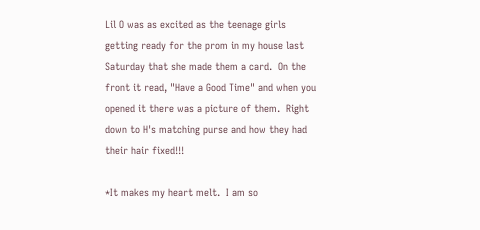Lil O was as excited as the teenage girls getting ready for the prom in my house last Saturday that she made them a card.  On the front it read, "Have a Good Time" and when you opened it there was a picture of them.  Right down to H's matching purse and how they had their hair fixed!!!

*It makes my heart melt.  I am so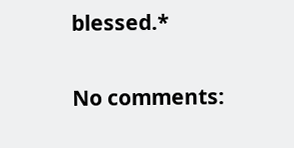blessed.*

No comments: